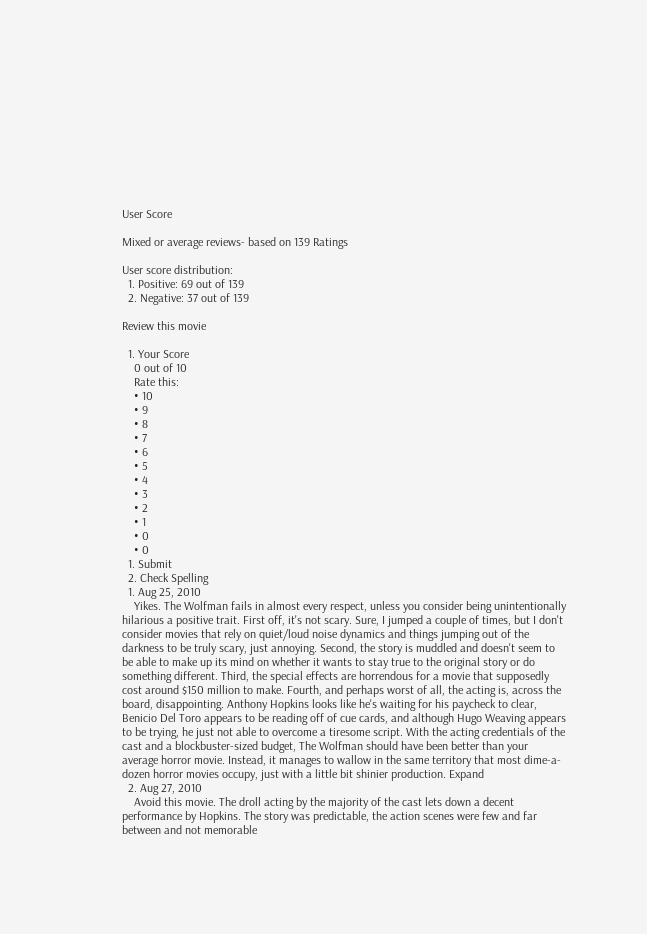User Score

Mixed or average reviews- based on 139 Ratings

User score distribution:
  1. Positive: 69 out of 139
  2. Negative: 37 out of 139

Review this movie

  1. Your Score
    0 out of 10
    Rate this:
    • 10
    • 9
    • 8
    • 7
    • 6
    • 5
    • 4
    • 3
    • 2
    • 1
    • 0
    • 0
  1. Submit
  2. Check Spelling
  1. Aug 25, 2010
    Yikes. The Wolfman fails in almost every respect, unless you consider being unintentionally hilarious a positive trait. First off, it's not scary. Sure, I jumped a couple of times, but I don't consider movies that rely on quiet/loud noise dynamics and things jumping out of the darkness to be truly scary, just annoying. Second, the story is muddled and doesn't seem to be able to make up its mind on whether it wants to stay true to the original story or do something different. Third, the special effects are horrendous for a movie that supposedly cost around $150 million to make. Fourth, and perhaps worst of all, the acting is, across the board, disappointing. Anthony Hopkins looks like he's waiting for his paycheck to clear, Benicio Del Toro appears to be reading off of cue cards, and although Hugo Weaving appears to be trying, he just not able to overcome a tiresome script. With the acting credentials of the cast and a blockbuster-sized budget, The Wolfman should have been better than your average horror movie. Instead, it manages to wallow in the same territory that most dime-a-dozen horror movies occupy, just with a little bit shinier production. Expand
  2. Aug 27, 2010
    Avoid this movie. The droll acting by the majority of the cast lets down a decent performance by Hopkins. The story was predictable, the action scenes were few and far between and not memorable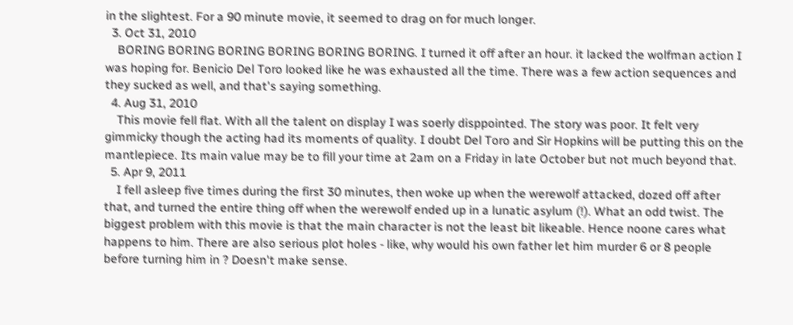in the slightest. For a 90 minute movie, it seemed to drag on for much longer.
  3. Oct 31, 2010
    BORING BORING BORING BORING BORING BORING. I turned it off after an hour. it lacked the wolfman action I was hoping for. Benicio Del Toro looked like he was exhausted all the time. There was a few action sequences and they sucked as well, and that's saying something.
  4. Aug 31, 2010
    This movie fell flat. With all the talent on display I was soerly disppointed. The story was poor. It felt very gimmicky though the acting had its moments of quality. I doubt Del Toro and Sir Hopkins will be putting this on the mantlepiece. Its main value may be to fill your time at 2am on a Friday in late October but not much beyond that.
  5. Apr 9, 2011
    I fell asleep five times during the first 30 minutes, then woke up when the werewolf attacked, dozed off after that, and turned the entire thing off when the werewolf ended up in a lunatic asylum (!). What an odd twist. The biggest problem with this movie is that the main character is not the least bit likeable. Hence noone cares what happens to him. There are also serious plot holes - like, why would his own father let him murder 6 or 8 people before turning him in ? Doesn't make sense.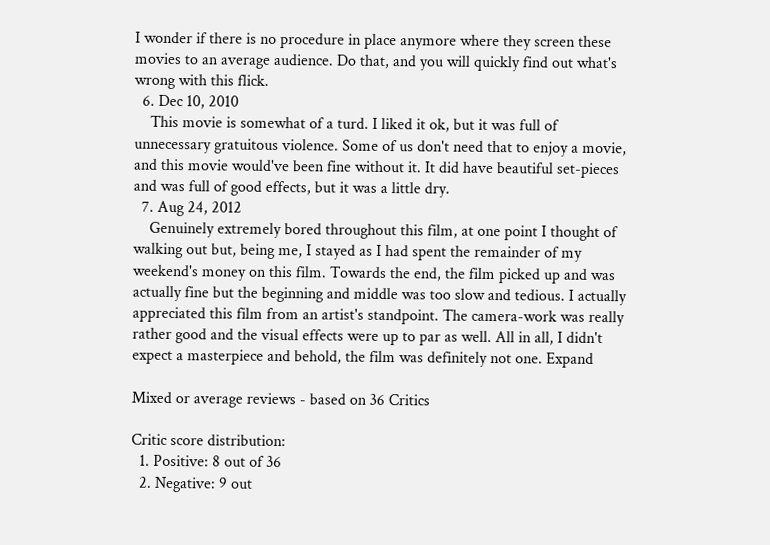I wonder if there is no procedure in place anymore where they screen these movies to an average audience. Do that, and you will quickly find out what's wrong with this flick.
  6. Dec 10, 2010
    This movie is somewhat of a turd. I liked it ok, but it was full of unnecessary gratuitous violence. Some of us don't need that to enjoy a movie, and this movie would've been fine without it. It did have beautiful set-pieces and was full of good effects, but it was a little dry.
  7. Aug 24, 2012
    Genuinely extremely bored throughout this film, at one point I thought of walking out but, being me, I stayed as I had spent the remainder of my weekend's money on this film. Towards the end, the film picked up and was actually fine but the beginning and middle was too slow and tedious. I actually appreciated this film from an artist's standpoint. The camera-work was really rather good and the visual effects were up to par as well. All in all, I didn't expect a masterpiece and behold, the film was definitely not one. Expand

Mixed or average reviews - based on 36 Critics

Critic score distribution:
  1. Positive: 8 out of 36
  2. Negative: 9 out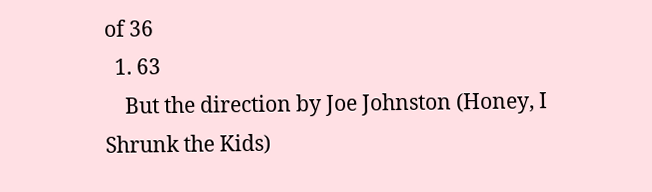of 36
  1. 63
    But the direction by Joe Johnston (Honey, I Shrunk the Kids)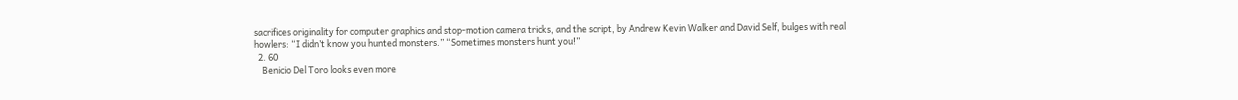sacrifices originality for computer graphics and stop-motion camera tricks, and the script, by Andrew Kevin Walker and David Self, bulges with real howlers: “I didn’t know you hunted monsters.” “Sometimes monsters hunt you!”
  2. 60
    Benicio Del Toro looks even more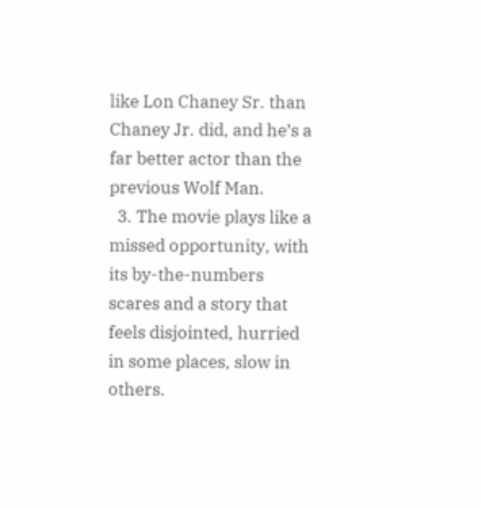like Lon Chaney Sr. than Chaney Jr. did, and he’s a far better actor than the previous Wolf Man.
  3. The movie plays like a missed opportunity, with its by-the-numbers scares and a story that feels disjointed, hurried in some places, slow in others.